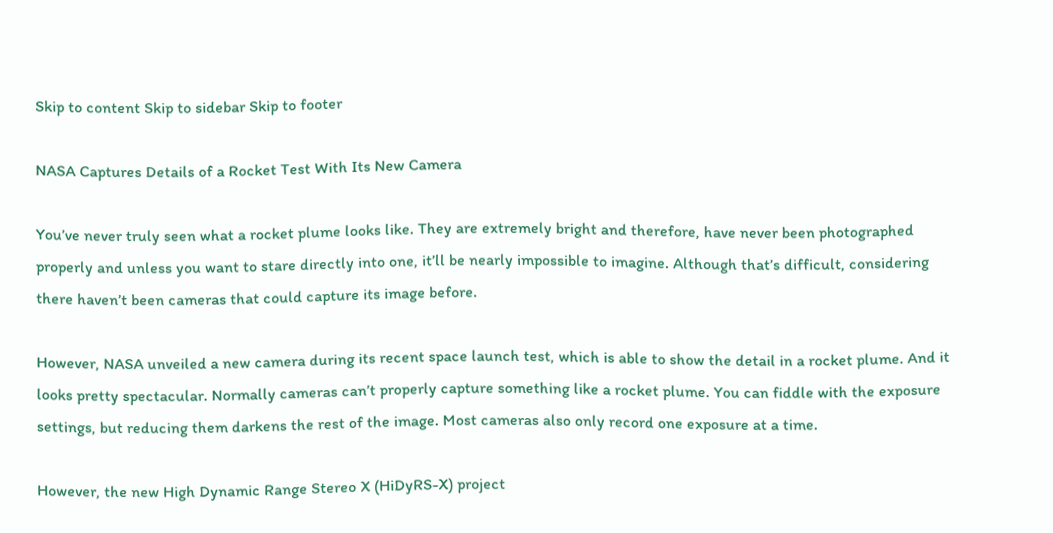Skip to content Skip to sidebar Skip to footer

NASA Captures Details of a Rocket Test With Its New Camera

You’ve never truly seen what a rocket plume looks like. They are extremely bright and therefore, have never been photographed properly and unless you want to stare directly into one, it’ll be nearly impossible to imagine. Although that’s difficult, considering there haven’t been cameras that could capture its image before.

However, NASA unveiled a new camera during its recent space launch test, which is able to show the detail in a rocket plume. And it looks pretty spectacular. Normally cameras can’t properly capture something like a rocket plume. You can fiddle with the exposure settings, but reducing them darkens the rest of the image. Most cameras also only record one exposure at a time.

However, the new High Dynamic Range Stereo X (HiDyRS-X) project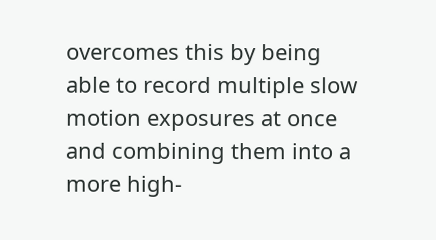overcomes this by being able to record multiple slow motion exposures at once and combining them into a more high-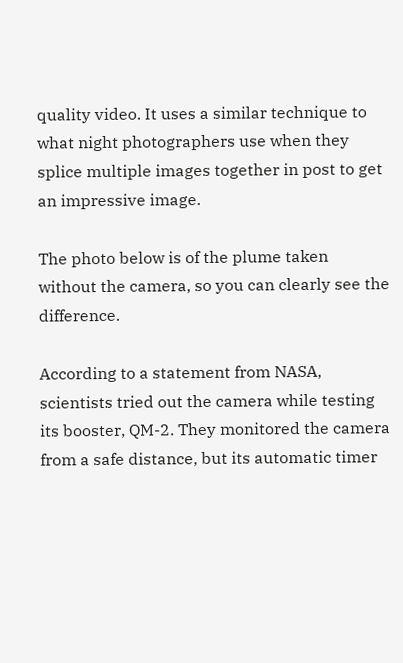quality video. It uses a similar technique to what night photographers use when they splice multiple images together in post to get an impressive image.

The photo below is of the plume taken without the camera, so you can clearly see the difference.

According to a statement from NASA, scientists tried out the camera while testing its booster, QM-2. They monitored the camera from a safe distance, but its automatic timer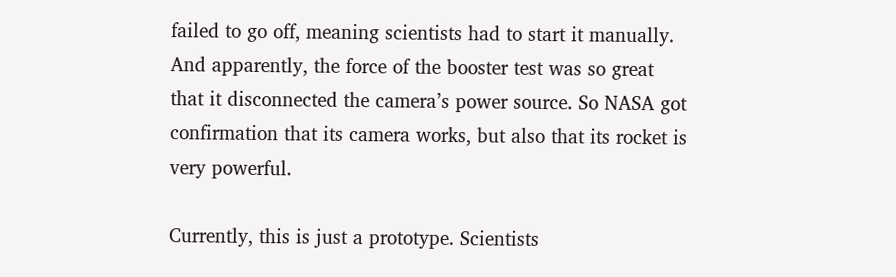failed to go off, meaning scientists had to start it manually. And apparently, the force of the booster test was so great that it disconnected the camera’s power source. So NASA got confirmation that its camera works, but also that its rocket is very powerful.

Currently, this is just a prototype. Scientists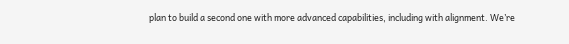plan to build a second one with more advanced capabilities, including with alignment. We’re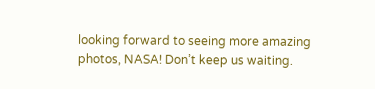looking forward to seeing more amazing photos, NASA! Don’t keep us waiting.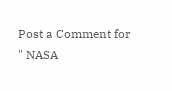Post a Comment for " NASA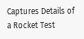Captures Details of a Rocket Test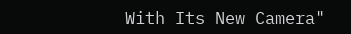With Its New Camera"